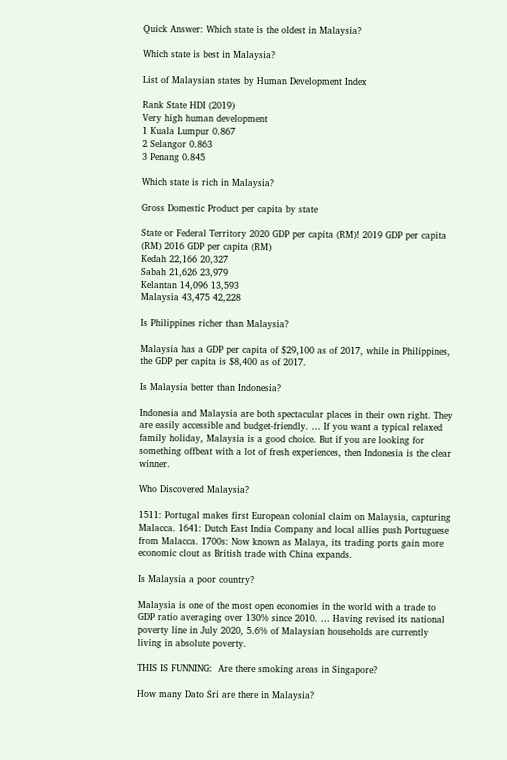Quick Answer: Which state is the oldest in Malaysia?

Which state is best in Malaysia?

List of Malaysian states by Human Development Index

Rank State HDI (2019)
Very high human development
1 Kuala Lumpur 0.867
2 Selangor 0.863
3 Penang 0.845

Which state is rich in Malaysia?

Gross Domestic Product per capita by state

State or Federal Territory 2020 GDP per capita (RM)! 2019 GDP per capita (RM) 2016 GDP per capita (RM)
Kedah 22,166 20,327
Sabah 21,626 23,979
Kelantan 14,096 13,593
Malaysia 43,475 42,228

Is Philippines richer than Malaysia?

Malaysia has a GDP per capita of $29,100 as of 2017, while in Philippines, the GDP per capita is $8,400 as of 2017.

Is Malaysia better than Indonesia?

Indonesia and Malaysia are both spectacular places in their own right. They are easily accessible and budget-friendly. … If you want a typical relaxed family holiday, Malaysia is a good choice. But if you are looking for something offbeat with a lot of fresh experiences, then Indonesia is the clear winner.

Who Discovered Malaysia?

1511: Portugal makes first European colonial claim on Malaysia, capturing Malacca. 1641: Dutch East India Company and local allies push Portuguese from Malacca. 1700s: Now known as Malaya, its trading ports gain more economic clout as British trade with China expands.

Is Malaysia a poor country?

Malaysia is one of the most open economies in the world with a trade to GDP ratio averaging over 130% since 2010. … Having revised its national poverty line in July 2020, 5.6% of Malaysian households are currently living in absolute poverty.

THIS IS FUNNING:  Are there smoking areas in Singapore?

How many Dato Sri are there in Malaysia?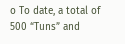o To date, a total of 500 “Tuns” and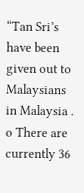“Tan Sri’s have been given out to Malaysians in Malaysia . o There are currently 36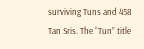surviving Tuns and 458 Tan Sris. The “Tun” title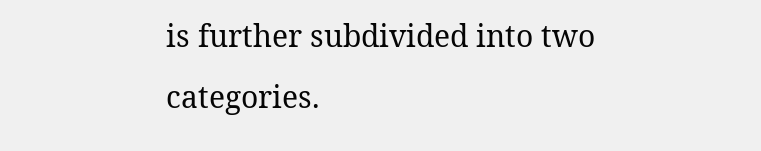is further subdivided into two categories.